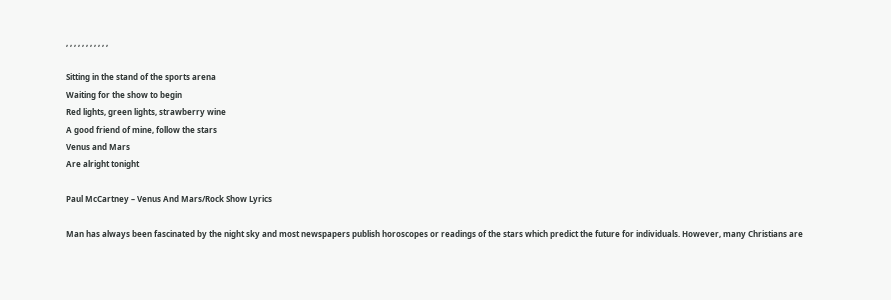, , , , , , , , , , ,

Sitting in the stand of the sports arena
Waiting for the show to begin
Red lights, green lights, strawberry wine
A good friend of mine, follow the stars
Venus and Mars
Are alright tonight

Paul McCartney – Venus And Mars/Rock Show Lyrics

Man has always been fascinated by the night sky and most newspapers publish horoscopes or readings of the stars which predict the future for individuals. However, many Christians are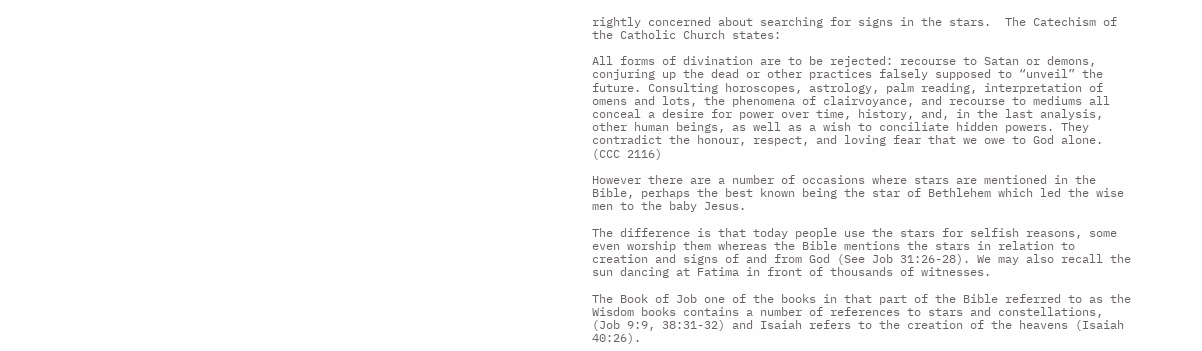rightly concerned about searching for signs in the stars.  The Catechism of the Catholic Church states:

All forms of divination are to be rejected: recourse to Satan or demons, conjuring up the dead or other practices falsely supposed to “unveil” the future. Consulting horoscopes, astrology, palm reading, interpretation of omens and lots, the phenomena of clairvoyance, and recourse to mediums all conceal a desire for power over time, history, and, in the last analysis, other human beings, as well as a wish to conciliate hidden powers. They contradict the honour, respect, and loving fear that we owe to God alone. (CCC 2116)

However there are a number of occasions where stars are mentioned in the Bible, perhaps the best known being the star of Bethlehem which led the wise men to the baby Jesus.

The difference is that today people use the stars for selfish reasons, some even worship them whereas the Bible mentions the stars in relation to creation and signs of and from God (See Job 31:26-28). We may also recall the sun dancing at Fatima in front of thousands of witnesses.

The Book of Job one of the books in that part of the Bible referred to as the Wisdom books contains a number of references to stars and constellations, (Job 9:9, 38:31-32) and Isaiah refers to the creation of the heavens (Isaiah 40:26).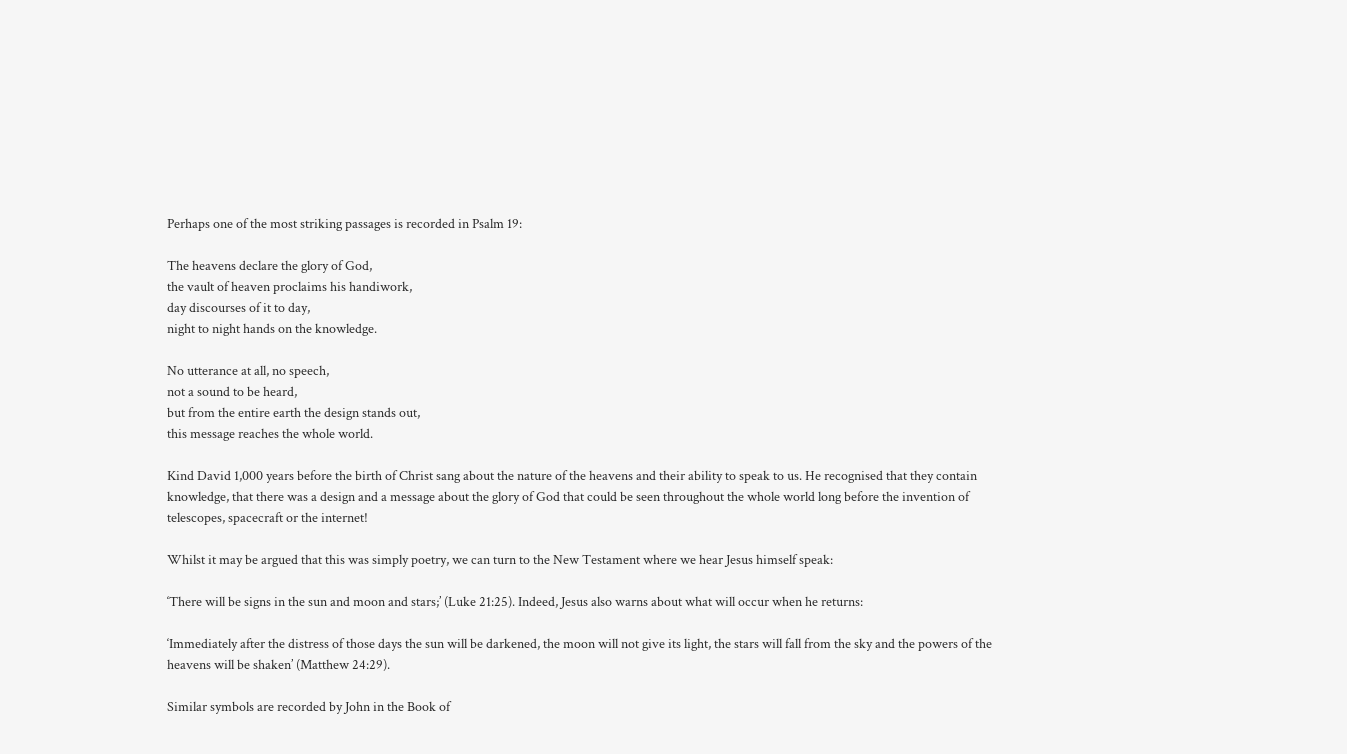Perhaps one of the most striking passages is recorded in Psalm 19:

The heavens declare the glory of God,
the vault of heaven proclaims his handiwork,
day discourses of it to day,
night to night hands on the knowledge.

No utterance at all, no speech,
not a sound to be heard,
but from the entire earth the design stands out,
this message reaches the whole world.

Kind David 1,000 years before the birth of Christ sang about the nature of the heavens and their ability to speak to us. He recognised that they contain knowledge, that there was a design and a message about the glory of God that could be seen throughout the whole world long before the invention of telescopes, spacecraft or the internet!

Whilst it may be argued that this was simply poetry, we can turn to the New Testament where we hear Jesus himself speak:

‘There will be signs in the sun and moon and stars;’ (Luke 21:25). Indeed, Jesus also warns about what will occur when he returns:

‘Immediately after the distress of those days the sun will be darkened, the moon will not give its light, the stars will fall from the sky and the powers of the heavens will be shaken’ (Matthew 24:29).

Similar symbols are recorded by John in the Book of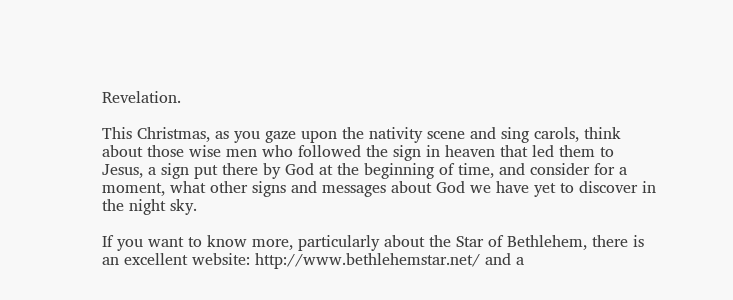Revelation.

This Christmas, as you gaze upon the nativity scene and sing carols, think about those wise men who followed the sign in heaven that led them to Jesus, a sign put there by God at the beginning of time, and consider for a moment, what other signs and messages about God we have yet to discover in the night sky.

If you want to know more, particularly about the Star of Bethlehem, there is an excellent website: http://www.bethlehemstar.net/ and a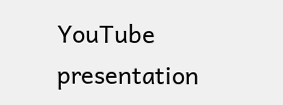YouTube presentation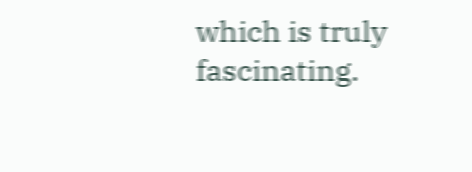which is truly fascinating.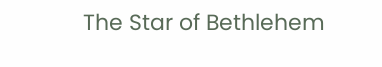The Star of Bethlehem